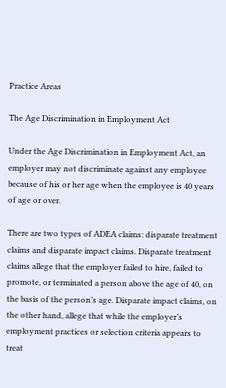Practice Areas

The Age Discrimination in Employment Act

Under the Age Discrimination in Employment Act, an employer may not discriminate against any employee because of his or her age when the employee is 40 years of age or over.

There are two types of ADEA claims: disparate treatment claims and disparate impact claims. Disparate treatment claims allege that the employer failed to hire, failed to promote, or terminated a person above the age of 40, on the basis of the person’s age. Disparate impact claims, on the other hand, allege that while the employer’s employment practices or selection criteria appears to treat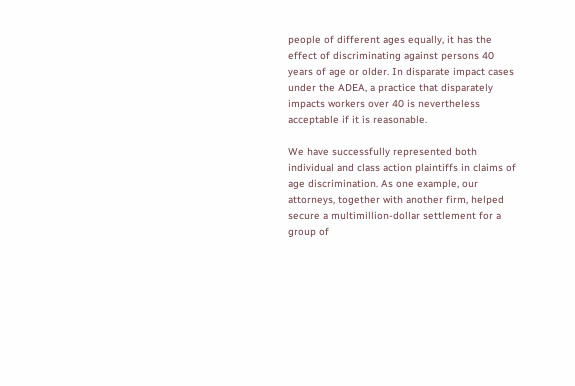people of different ages equally, it has the effect of discriminating against persons 40 years of age or older. In disparate impact cases under the ADEA, a practice that disparately impacts workers over 40 is nevertheless acceptable if it is reasonable.

We have successfully represented both individual and class action plaintiffs in claims of age discrimination. As one example, our attorneys, together with another firm, helped secure a multimillion-dollar settlement for a group of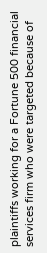plaintiffs working for a Fortune 500 financial services firm who were targeted because of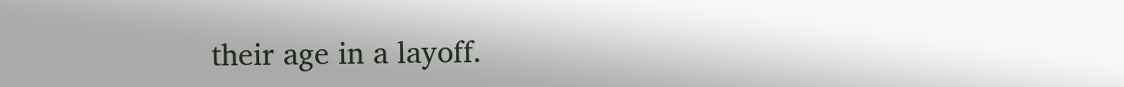their age in a layoff.